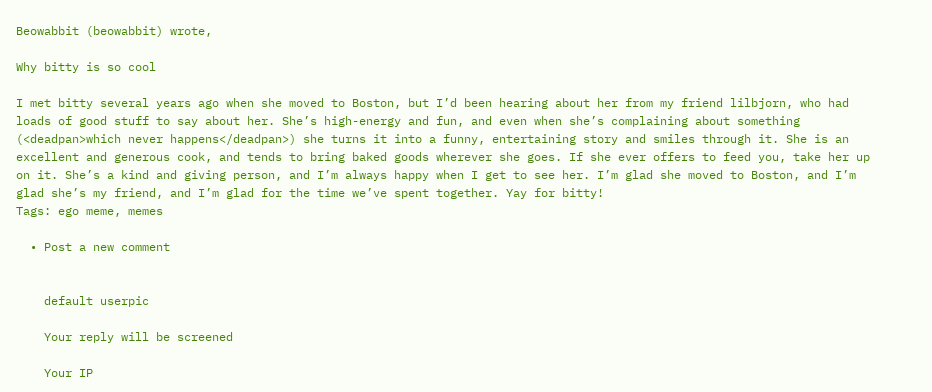Beowabbit (beowabbit) wrote,

Why bitty is so cool

I met bitty several years ago when she moved to Boston, but I’d been hearing about her from my friend lilbjorn, who had loads of good stuff to say about her. She’s high-energy and fun, and even when she’s complaining about something (<deadpan>which never happens</deadpan>) she turns it into a funny, entertaining story and smiles through it. She is an excellent and generous cook, and tends to bring baked goods wherever she goes. If she ever offers to feed you, take her up on it. She’s a kind and giving person, and I’m always happy when I get to see her. I’m glad she moved to Boston, and I’m glad she’s my friend, and I’m glad for the time we’ve spent together. Yay for bitty!
Tags: ego meme, memes

  • Post a new comment


    default userpic

    Your reply will be screened

    Your IP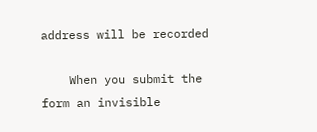address will be recorded

    When you submit the form an invisible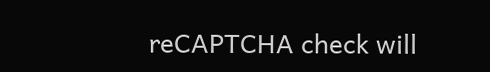reCAPTCHA check will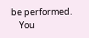be performed.
    You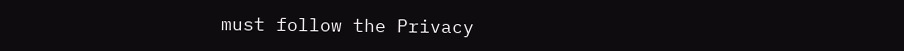must follow the Privacy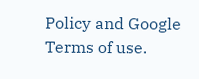Policy and Google Terms of use.